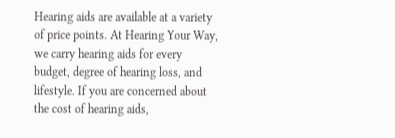Hearing aids are available at a variety of price points. At Hearing Your Way, we carry hearing aids for every budget, degree of hearing loss, and lifestyle. If you are concerned about the cost of hearing aids,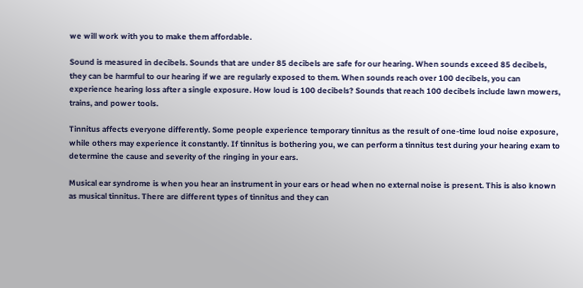we will work with you to make them affordable.

Sound is measured in decibels. Sounds that are under 85 decibels are safe for our hearing. When sounds exceed 85 decibels, they can be harmful to our hearing if we are regularly exposed to them. When sounds reach over 100 decibels, you can experience hearing loss after a single exposure. How loud is 100 decibels? Sounds that reach 100 decibels include lawn mowers, trains, and power tools.

Tinnitus affects everyone differently. Some people experience temporary tinnitus as the result of one-time loud noise exposure, while others may experience it constantly. If tinnitus is bothering you, we can perform a tinnitus test during your hearing exam to determine the cause and severity of the ringing in your ears.

Musical ear syndrome is when you hear an instrument in your ears or head when no external noise is present. This is also known as musical tinnitus. There are different types of tinnitus and they can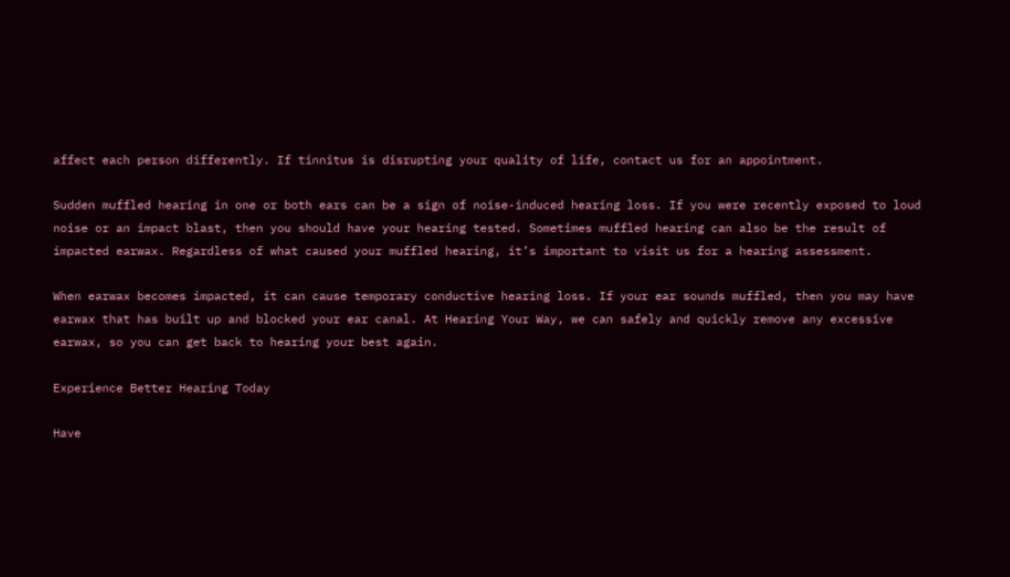affect each person differently. If tinnitus is disrupting your quality of life, contact us for an appointment.

Sudden muffled hearing in one or both ears can be a sign of noise-induced hearing loss. If you were recently exposed to loud noise or an impact blast, then you should have your hearing tested. Sometimes muffled hearing can also be the result of impacted earwax. Regardless of what caused your muffled hearing, it’s important to visit us for a hearing assessment.

When earwax becomes impacted, it can cause temporary conductive hearing loss. If your ear sounds muffled, then you may have earwax that has built up and blocked your ear canal. At Hearing Your Way, we can safely and quickly remove any excessive earwax, so you can get back to hearing your best again.

Experience Better Hearing Today

Have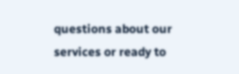questions about our services or ready to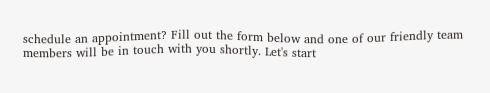schedule an appointment? Fill out the form below and one of our friendly team members will be in touch with you shortly. Let's start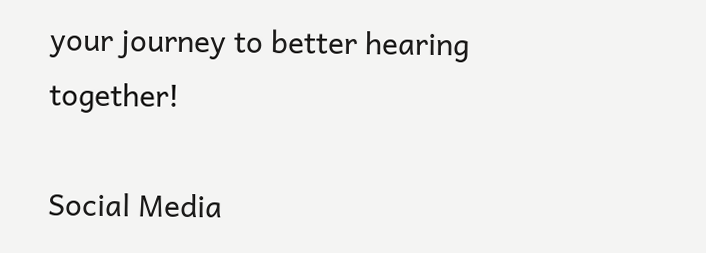your journey to better hearing together!

Social Media